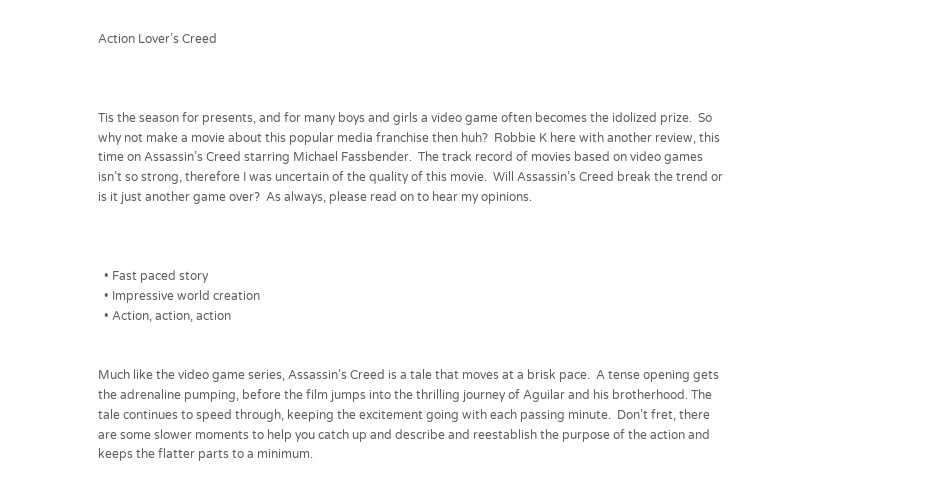Action Lover’s Creed



Tis the season for presents, and for many boys and girls a video game often becomes the idolized prize.  So why not make a movie about this popular media franchise then huh?  Robbie K here with another review, this time on Assassin’s Creed starring Michael Fassbender.  The track record of movies based on video games isn’t so strong, therefore I was uncertain of the quality of this movie.  Will Assassin’s Creed break the trend or is it just another game over?  As always, please read on to hear my opinions.



  • Fast paced story
  • Impressive world creation
  • Action, action, action


Much like the video game series, Assassin’s Creed is a tale that moves at a brisk pace.  A tense opening gets the adrenaline pumping, before the film jumps into the thrilling journey of Aguilar and his brotherhood. The tale continues to speed through, keeping the excitement going with each passing minute.  Don’t fret, there are some slower moments to help you catch up and describe and reestablish the purpose of the action and keeps the flatter parts to a minimum.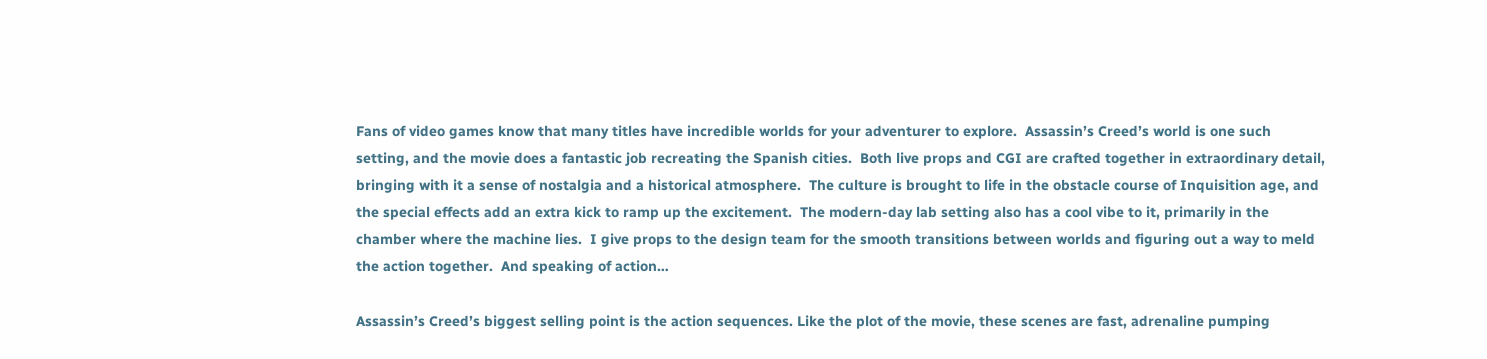Fans of video games know that many titles have incredible worlds for your adventurer to explore.  Assassin’s Creed’s world is one such setting, and the movie does a fantastic job recreating the Spanish cities.  Both live props and CGI are crafted together in extraordinary detail, bringing with it a sense of nostalgia and a historical atmosphere.  The culture is brought to life in the obstacle course of Inquisition age, and the special effects add an extra kick to ramp up the excitement.  The modern-day lab setting also has a cool vibe to it, primarily in the chamber where the machine lies.  I give props to the design team for the smooth transitions between worlds and figuring out a way to meld the action together.  And speaking of action…

Assassin’s Creed’s biggest selling point is the action sequences. Like the plot of the movie, these scenes are fast, adrenaline pumping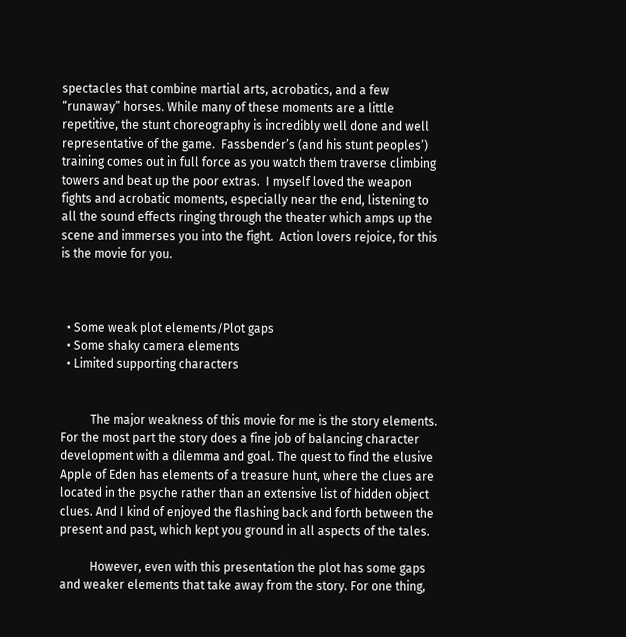spectacles that combine martial arts, acrobatics, and a few “runaway” horses. While many of these moments are a little repetitive, the stunt choreography is incredibly well done and well representative of the game.  Fassbender’s (and his stunt peoples’) training comes out in full force as you watch them traverse climbing towers and beat up the poor extras.  I myself loved the weapon fights and acrobatic moments, especially near the end, listening to all the sound effects ringing through the theater which amps up the scene and immerses you into the fight.  Action lovers rejoice, for this is the movie for you.



  • Some weak plot elements/Plot gaps
  • Some shaky camera elements
  • Limited supporting characters


          The major weakness of this movie for me is the story elements.  For the most part the story does a fine job of balancing character development with a dilemma and goal. The quest to find the elusive Apple of Eden has elements of a treasure hunt, where the clues are located in the psyche rather than an extensive list of hidden object clues. And I kind of enjoyed the flashing back and forth between the present and past, which kept you ground in all aspects of the tales.

          However, even with this presentation the plot has some gaps and weaker elements that take away from the story. For one thing,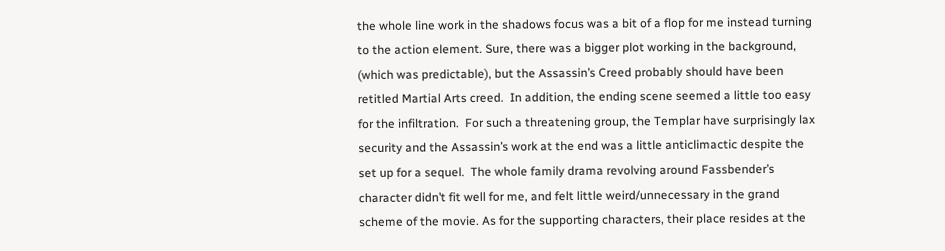the whole line work in the shadows focus was a bit of a flop for me instead turning to the action element. Sure, there was a bigger plot working in the background, (which was predictable), but the Assassin’s Creed probably should have been retitled Martial Arts creed.  In addition, the ending scene seemed a little too easy for the infiltration.  For such a threatening group, the Templar have surprisingly lax security and the Assassin’s work at the end was a little anticlimactic despite the set up for a sequel.  The whole family drama revolving around Fassbender’s character didn’t fit well for me, and felt little weird/unnecessary in the grand scheme of the movie. As for the supporting characters, their place resides at the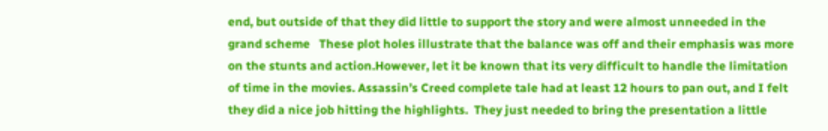end, but outside of that they did little to support the story and were almost unneeded in the grand scheme   These plot holes illustrate that the balance was off and their emphasis was more on the stunts and action.However, let it be known that its very difficult to handle the limitation of time in the movies. Assassin’s Creed complete tale had at least 12 hours to pan out, and I felt they did a nice job hitting the highlights.  They just needed to bring the presentation a little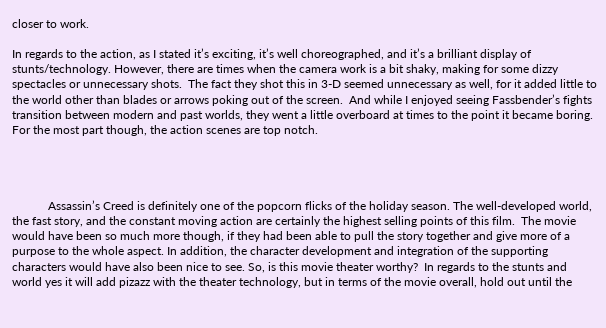closer to work.

In regards to the action, as I stated it’s exciting, it’s well choreographed, and it’s a brilliant display of stunts/technology. However, there are times when the camera work is a bit shaky, making for some dizzy spectacles or unnecessary shots.  The fact they shot this in 3-D seemed unnecessary as well, for it added little to the world other than blades or arrows poking out of the screen.  And while I enjoyed seeing Fassbender’s fights transition between modern and past worlds, they went a little overboard at times to the point it became boring. For the most part though, the action scenes are top notch.




            Assassin’s Creed is definitely one of the popcorn flicks of the holiday season. The well-developed world, the fast story, and the constant moving action are certainly the highest selling points of this film.  The movie would have been so much more though, if they had been able to pull the story together and give more of a purpose to the whole aspect. In addition, the character development and integration of the supporting characters would have also been nice to see. So, is this movie theater worthy?  In regards to the stunts and world yes it will add pizazz with the theater technology, but in terms of the movie overall, hold out until the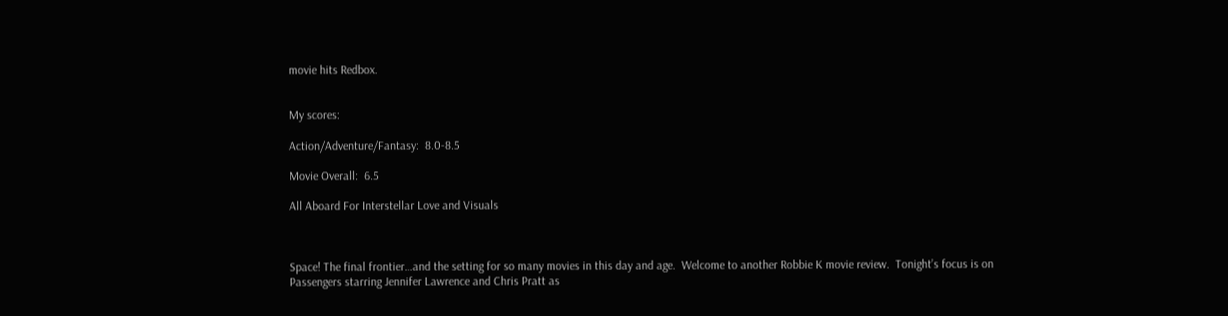movie hits Redbox.


My scores:

Action/Adventure/Fantasy:  8.0-8.5

Movie Overall:  6.5

All Aboard For Interstellar Love and Visuals



Space! The final frontier…and the setting for so many movies in this day and age.  Welcome to another Robbie K movie review.  Tonight’s focus is on Passengers starring Jennifer Lawrence and Chris Pratt as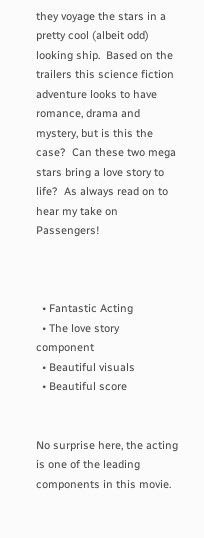they voyage the stars in a pretty cool (albeit odd) looking ship.  Based on the trailers this science fiction adventure looks to have romance, drama and mystery, but is this the case?  Can these two mega stars bring a love story to life?  As always read on to hear my take on Passengers!



  • Fantastic Acting
  • The love story component
  • Beautiful visuals
  • Beautiful score


No surprise here, the acting is one of the leading components in this movie.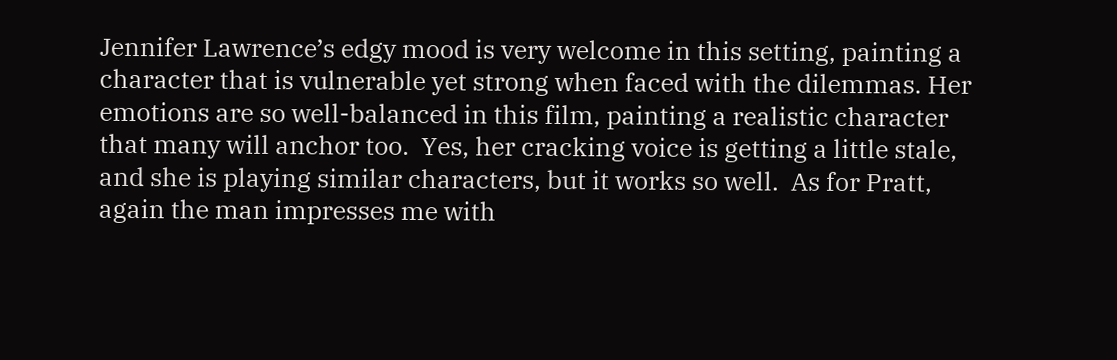Jennifer Lawrence’s edgy mood is very welcome in this setting, painting a character that is vulnerable yet strong when faced with the dilemmas. Her emotions are so well-balanced in this film, painting a realistic character that many will anchor too.  Yes, her cracking voice is getting a little stale, and she is playing similar characters, but it works so well.  As for Pratt, again the man impresses me with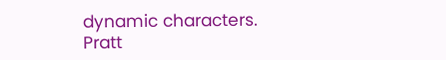dynamic characters. Pratt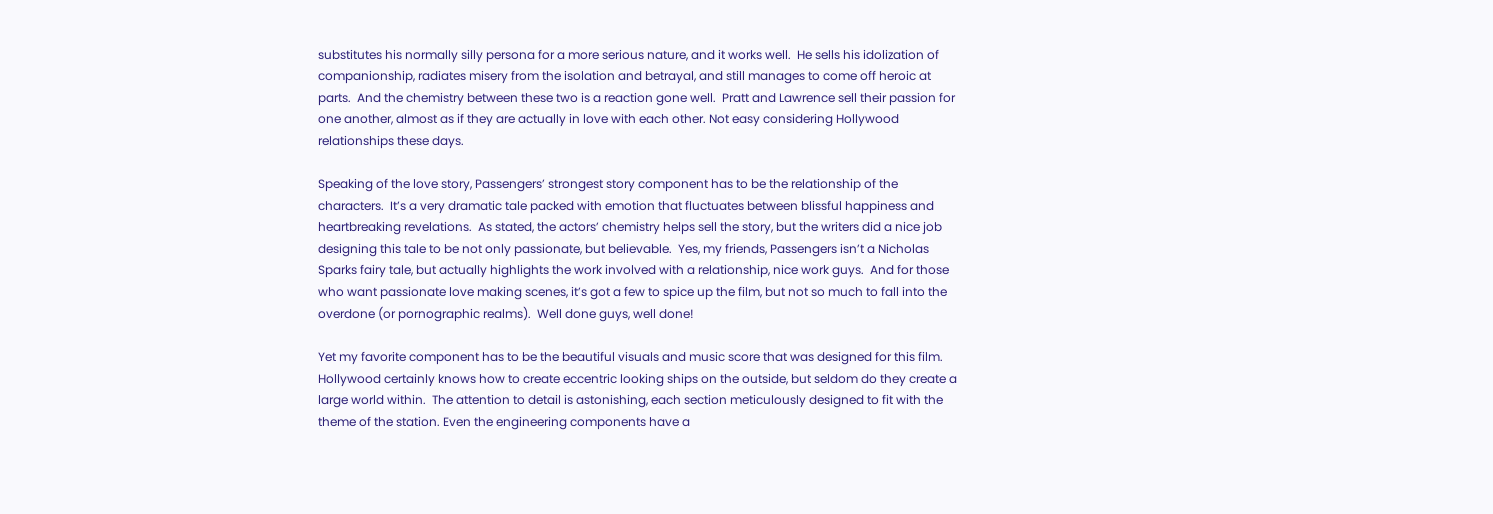substitutes his normally silly persona for a more serious nature, and it works well.  He sells his idolization of companionship, radiates misery from the isolation and betrayal, and still manages to come off heroic at parts.  And the chemistry between these two is a reaction gone well.  Pratt and Lawrence sell their passion for one another, almost as if they are actually in love with each other. Not easy considering Hollywood relationships these days.

Speaking of the love story, Passengers’ strongest story component has to be the relationship of the characters.  It’s a very dramatic tale packed with emotion that fluctuates between blissful happiness and heartbreaking revelations.  As stated, the actors’ chemistry helps sell the story, but the writers did a nice job designing this tale to be not only passionate, but believable.  Yes, my friends, Passengers isn’t a Nicholas Sparks fairy tale, but actually highlights the work involved with a relationship, nice work guys.  And for those who want passionate love making scenes, it’s got a few to spice up the film, but not so much to fall into the overdone (or pornographic realms).  Well done guys, well done!

Yet my favorite component has to be the beautiful visuals and music score that was designed for this film.  Hollywood certainly knows how to create eccentric looking ships on the outside, but seldom do they create a large world within.  The attention to detail is astonishing, each section meticulously designed to fit with the theme of the station. Even the engineering components have a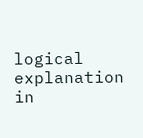logical explanation in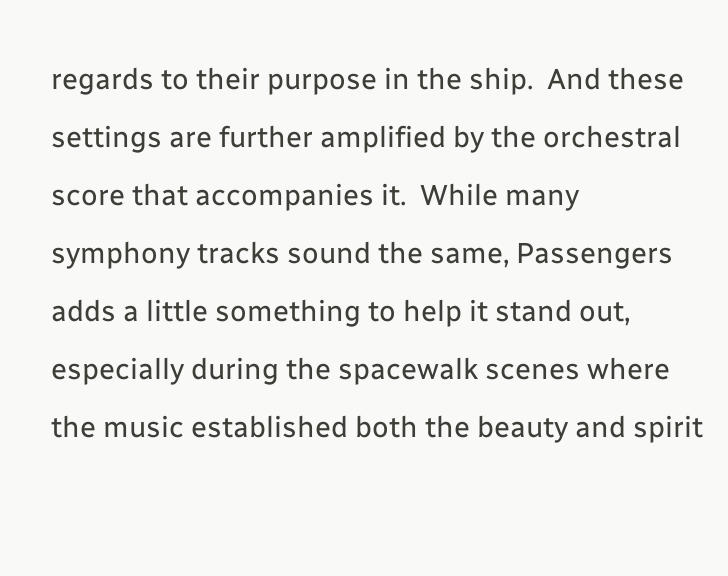regards to their purpose in the ship.  And these settings are further amplified by the orchestral score that accompanies it.  While many symphony tracks sound the same, Passengers adds a little something to help it stand out, especially during the spacewalk scenes where the music established both the beauty and spirit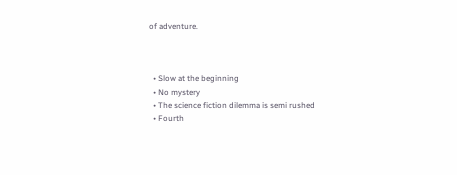of adventure.



  • Slow at the beginning
  • No mystery
  • The science fiction dilemma is semi rushed
  • Fourth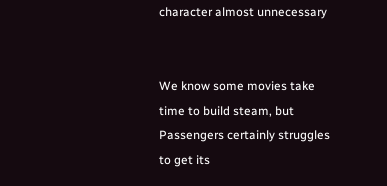character almost unnecessary


We know some movies take time to build steam, but Passengers certainly struggles to get its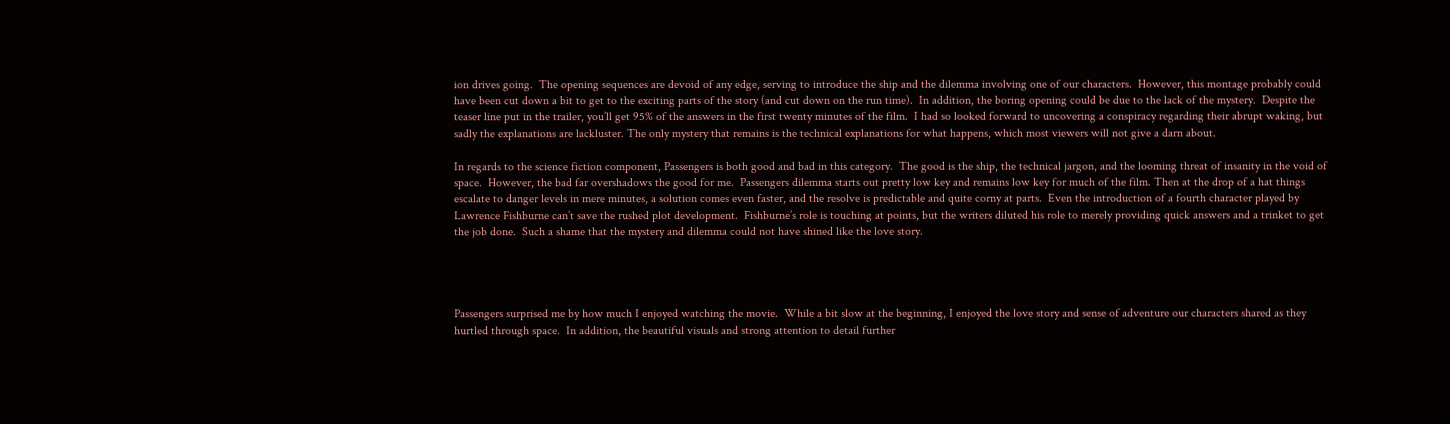ion drives going.  The opening sequences are devoid of any edge, serving to introduce the ship and the dilemma involving one of our characters.  However, this montage probably could have been cut down a bit to get to the exciting parts of the story (and cut down on the run time).  In addition, the boring opening could be due to the lack of the mystery.  Despite the teaser line put in the trailer, you’ll get 95% of the answers in the first twenty minutes of the film.  I had so looked forward to uncovering a conspiracy regarding their abrupt waking, but sadly the explanations are lackluster. The only mystery that remains is the technical explanations for what happens, which most viewers will not give a darn about.

In regards to the science fiction component, Passengers is both good and bad in this category.  The good is the ship, the technical jargon, and the looming threat of insanity in the void of space.  However, the bad far overshadows the good for me.  Passengers dilemma starts out pretty low key and remains low key for much of the film. Then at the drop of a hat things escalate to danger levels in mere minutes, a solution comes even faster, and the resolve is predictable and quite corny at parts.  Even the introduction of a fourth character played by Lawrence Fishburne can’t save the rushed plot development.  Fishburne’s role is touching at points, but the writers diluted his role to merely providing quick answers and a trinket to get the job done.  Such a shame that the mystery and dilemma could not have shined like the love story.




Passengers surprised me by how much I enjoyed watching the movie.  While a bit slow at the beginning, I enjoyed the love story and sense of adventure our characters shared as they hurtled through space.  In addition, the beautiful visuals and strong attention to detail further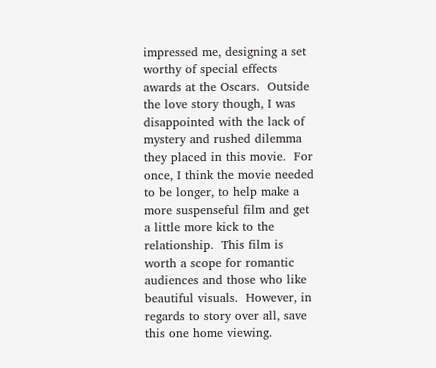impressed me, designing a set worthy of special effects awards at the Oscars.  Outside the love story though, I was disappointed with the lack of mystery and rushed dilemma they placed in this movie.  For once, I think the movie needed to be longer, to help make a more suspenseful film and get a little more kick to the relationship.  This film is worth a scope for romantic audiences and those who like beautiful visuals.  However, in regards to story over all, save this one home viewing.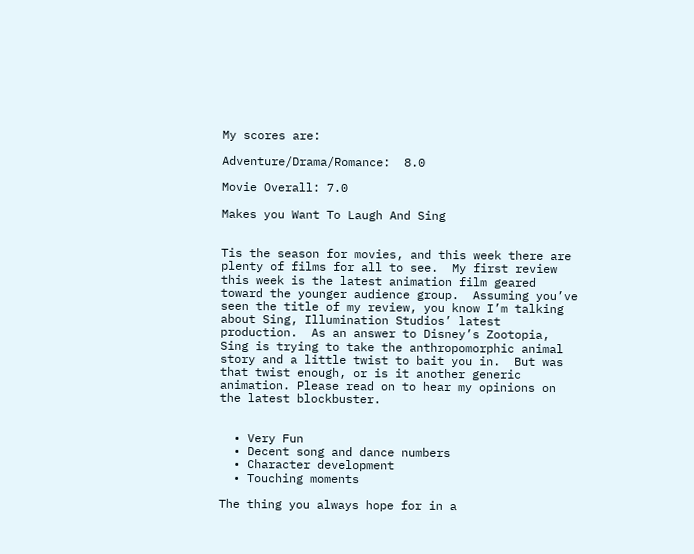My scores are:

Adventure/Drama/Romance:  8.0

Movie Overall: 7.0

Makes you Want To Laugh And Sing


Tis the season for movies, and this week there are plenty of films for all to see.  My first review this week is the latest animation film geared toward the younger audience group.  Assuming you’ve seen the title of my review, you know I’m talking about Sing, Illumination Studios’ latest production.  As an answer to Disney’s Zootopia, Sing is trying to take the anthropomorphic animal story and a little twist to bait you in.  But was that twist enough, or is it another generic animation. Please read on to hear my opinions on the latest blockbuster.


  • Very Fun
  • Decent song and dance numbers
  • Character development
  • Touching moments

The thing you always hope for in a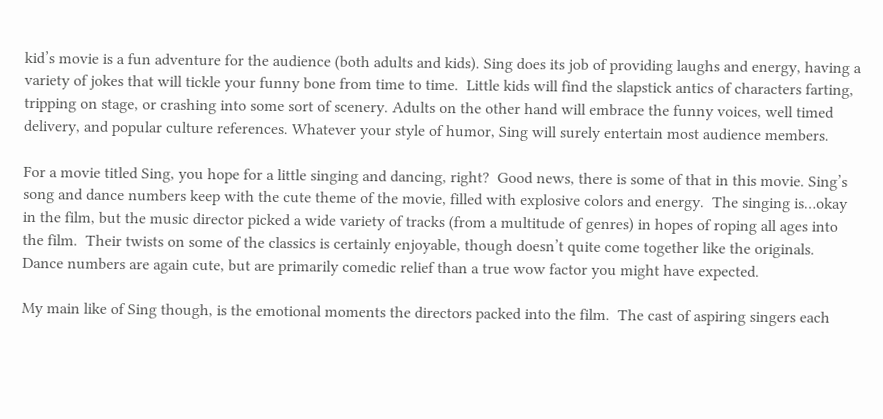kid’s movie is a fun adventure for the audience (both adults and kids). Sing does its job of providing laughs and energy, having a variety of jokes that will tickle your funny bone from time to time.  Little kids will find the slapstick antics of characters farting, tripping on stage, or crashing into some sort of scenery. Adults on the other hand will embrace the funny voices, well timed delivery, and popular culture references. Whatever your style of humor, Sing will surely entertain most audience members.

For a movie titled Sing, you hope for a little singing and dancing, right?  Good news, there is some of that in this movie. Sing’s song and dance numbers keep with the cute theme of the movie, filled with explosive colors and energy.  The singing is…okay in the film, but the music director picked a wide variety of tracks (from a multitude of genres) in hopes of roping all ages into the film.  Their twists on some of the classics is certainly enjoyable, though doesn’t quite come together like the originals.  Dance numbers are again cute, but are primarily comedic relief than a true wow factor you might have expected.

My main like of Sing though, is the emotional moments the directors packed into the film.  The cast of aspiring singers each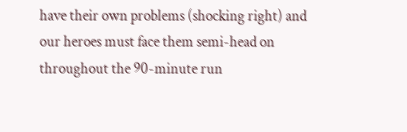have their own problems (shocking right) and our heroes must face them semi-head on throughout the 90-minute run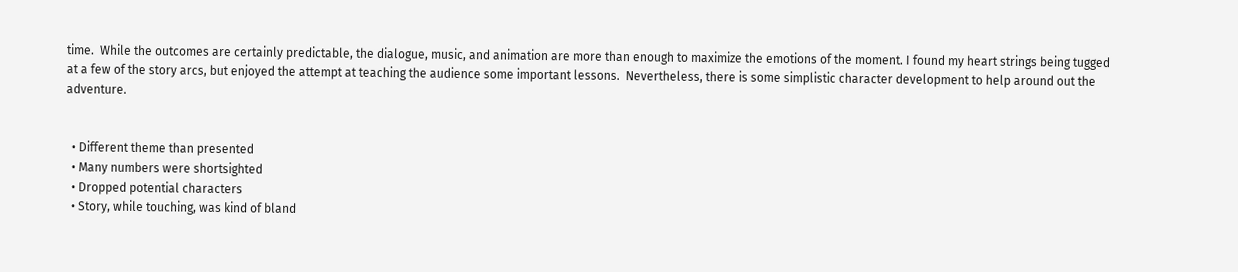time.  While the outcomes are certainly predictable, the dialogue, music, and animation are more than enough to maximize the emotions of the moment. I found my heart strings being tugged at a few of the story arcs, but enjoyed the attempt at teaching the audience some important lessons.  Nevertheless, there is some simplistic character development to help around out the adventure.


  • Different theme than presented
  • Many numbers were shortsighted
  • Dropped potential characters
  • Story, while touching, was kind of bland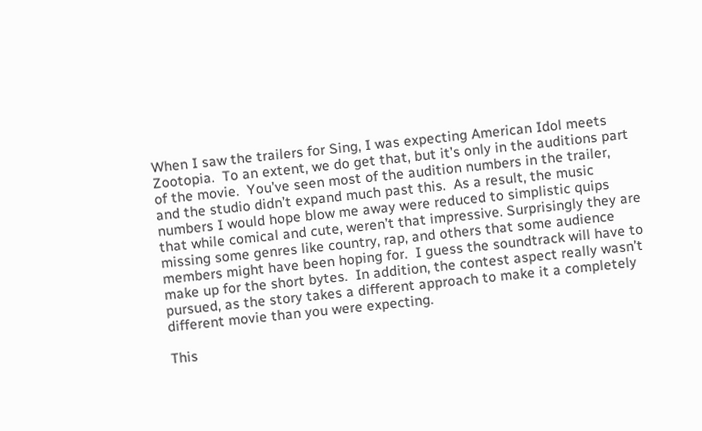When I saw the trailers for Sing, I was expecting American Idol meets Zootopia.  To an extent, we do get that, but it’s only in the auditions part of the movie.  You’ve seen most of the audition numbers in the trailer, and the studio didn’t expand much past this.  As a result, the music numbers I would hope blow me away were reduced to simplistic quips that while comical and cute, weren’t that impressive. Surprisingly they are missing some genres like country, rap, and others that some audience members might have been hoping for.  I guess the soundtrack will have to make up for the short bytes.  In addition, the contest aspect really wasn’t pursued, as the story takes a different approach to make it a completely different movie than you were expecting.

This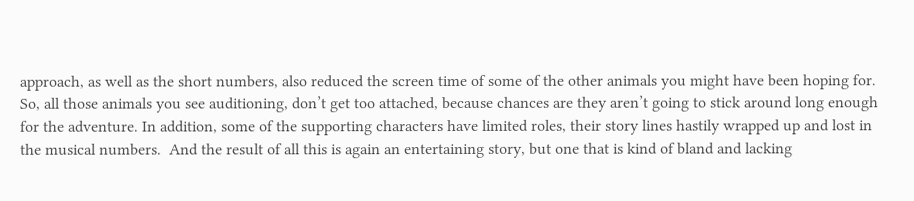approach, as well as the short numbers, also reduced the screen time of some of the other animals you might have been hoping for.  So, all those animals you see auditioning, don’t get too attached, because chances are they aren’t going to stick around long enough for the adventure. In addition, some of the supporting characters have limited roles, their story lines hastily wrapped up and lost in the musical numbers.  And the result of all this is again an entertaining story, but one that is kind of bland and lacking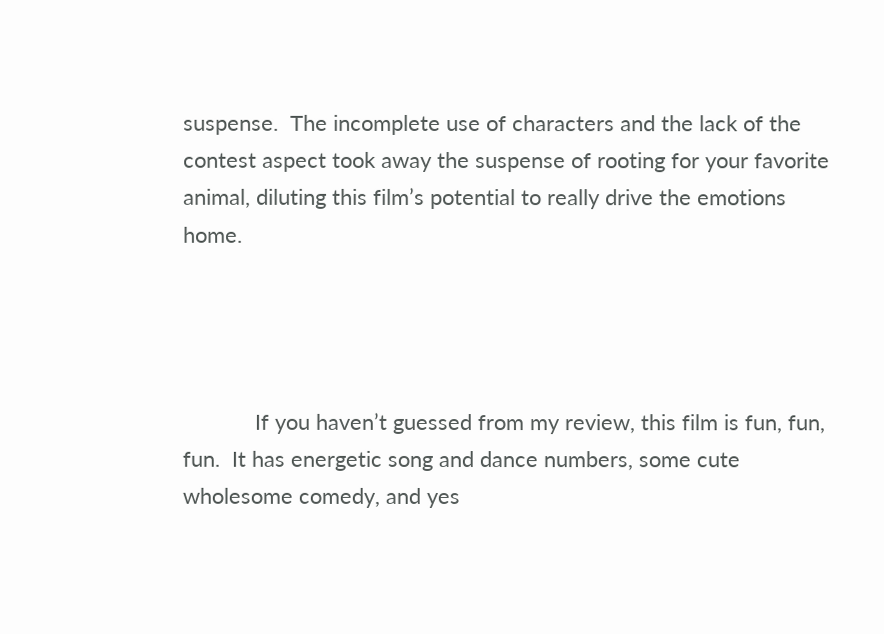suspense.  The incomplete use of characters and the lack of the contest aspect took away the suspense of rooting for your favorite animal, diluting this film’s potential to really drive the emotions home.




            If you haven’t guessed from my review, this film is fun, fun, fun.  It has energetic song and dance numbers, some cute wholesome comedy, and yes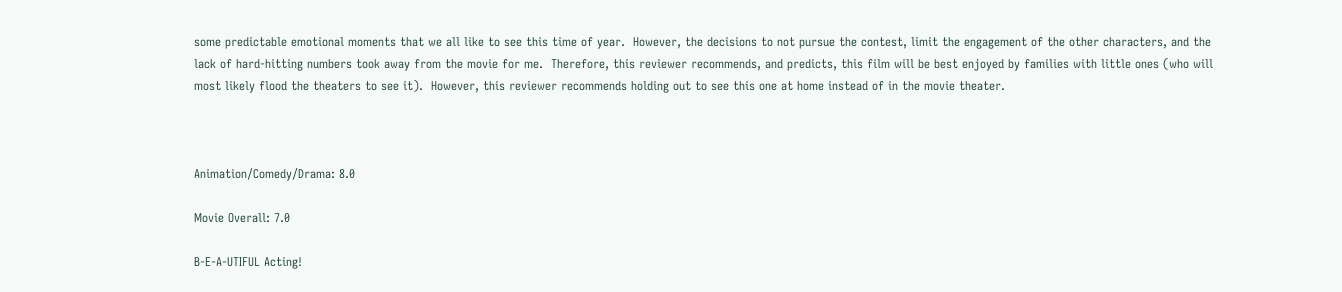some predictable emotional moments that we all like to see this time of year.  However, the decisions to not pursue the contest, limit the engagement of the other characters, and the lack of hard-hitting numbers took away from the movie for me.  Therefore, this reviewer recommends, and predicts, this film will be best enjoyed by families with little ones (who will most likely flood the theaters to see it).  However, this reviewer recommends holding out to see this one at home instead of in the movie theater.



Animation/Comedy/Drama: 8.0

Movie Overall: 7.0

B-E-A-UTIFUL Acting!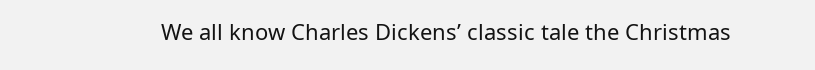We all know Charles Dickens’ classic tale the Christmas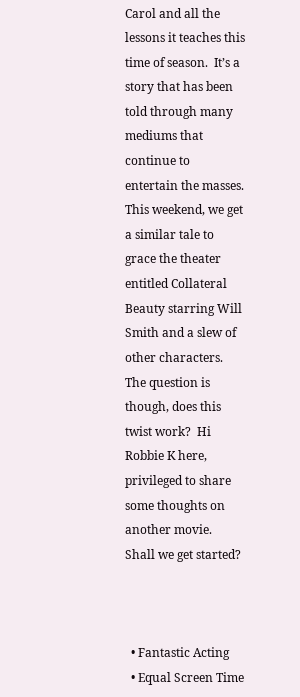Carol and all the lessons it teaches this time of season.  It’s a story that has been told through many mediums that continue to entertain the masses.  This weekend, we get a similar tale to grace the theater entitled Collateral Beauty starring Will Smith and a slew of other characters. The question is though, does this twist work?  Hi Robbie K here, privileged to share some thoughts on another movie.  Shall we get started?



  • Fantastic Acting
  • Equal Screen Time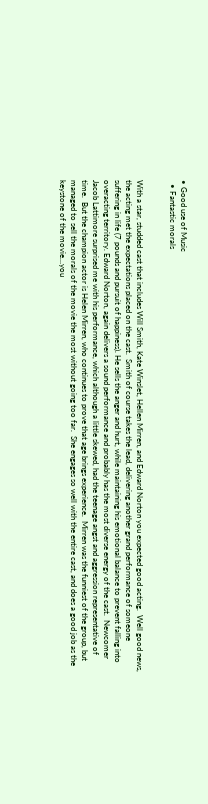• Good use of Music
  • Fantastic morals


With a star, studded cast that includes Will Smith, Kate Winslet, Hellen Mirren, and Edward Norton you expected good acting.  Well good news, the acting met the expectations placed on the cast.  Smith of course takes the lead, delivering another grand performance of someone suffering in life (7 pounds and pursuit of happiness). He sells the anger and hurt, while maintaining his emotional balance to prevent falling into overacting territory. Edward Norton, again delivers a sound performance and probably has the most diverse energy of the cast.  Newcomer Jacob Lattimore surprised me with his performance, which although a little skewed, had the teenage angst and aggression representative of time.  But the champion actor is Helen Mirren, who continues to prove that age brings experience.  Mirren was the funniest of the group, but managed to sell the morals of the movie the most without going too far.  She engages so well with the entire cast, and does a good job as the keystone of the movie…you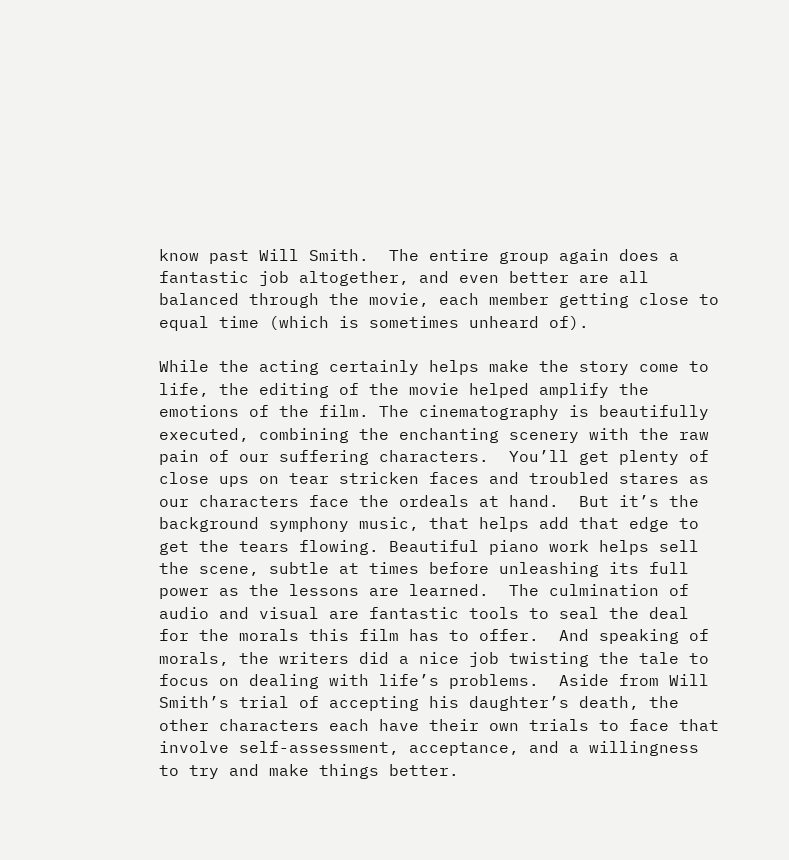know past Will Smith.  The entire group again does a fantastic job altogether, and even better are all balanced through the movie, each member getting close to equal time (which is sometimes unheard of).

While the acting certainly helps make the story come to life, the editing of the movie helped amplify the emotions of the film. The cinematography is beautifully executed, combining the enchanting scenery with the raw pain of our suffering characters.  You’ll get plenty of close ups on tear stricken faces and troubled stares as our characters face the ordeals at hand.  But it’s the background symphony music, that helps add that edge to get the tears flowing. Beautiful piano work helps sell the scene, subtle at times before unleashing its full power as the lessons are learned.  The culmination of audio and visual are fantastic tools to seal the deal for the morals this film has to offer.  And speaking of morals, the writers did a nice job twisting the tale to focus on dealing with life’s problems.  Aside from Will Smith’s trial of accepting his daughter’s death, the other characters each have their own trials to face that involve self-assessment, acceptance, and a willingness to try and make things better.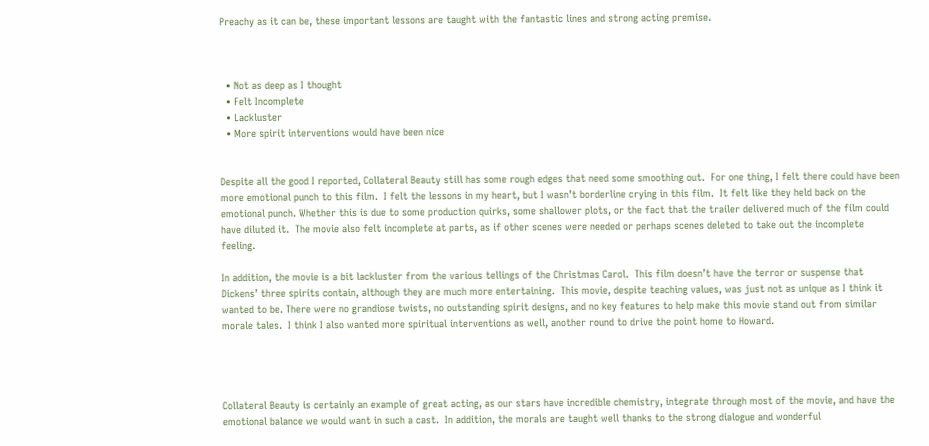Preachy as it can be, these important lessons are taught with the fantastic lines and strong acting premise.



  • Not as deep as I thought
  • Felt Incomplete
  • Lackluster
  • More spirit interventions would have been nice


Despite all the good I reported, Collateral Beauty still has some rough edges that need some smoothing out.  For one thing, I felt there could have been more emotional punch to this film.  I felt the lessons in my heart, but I wasn’t borderline crying in this film.  It felt like they held back on the emotional punch. Whether this is due to some production quirks, some shallower plots, or the fact that the trailer delivered much of the film could have diluted it.  The movie also felt incomplete at parts, as if other scenes were needed or perhaps scenes deleted to take out the incomplete feeling.

In addition, the movie is a bit lackluster from the various tellings of the Christmas Carol.  This film doesn’t have the terror or suspense that Dickens’ three spirits contain, although they are much more entertaining.  This movie, despite teaching values, was just not as unique as I think it wanted to be. There were no grandiose twists, no outstanding spirit designs, and no key features to help make this movie stand out from similar morale tales.  I think I also wanted more spiritual interventions as well, another round to drive the point home to Howard.




Collateral Beauty is certainly an example of great acting, as our stars have incredible chemistry, integrate through most of the movie, and have the emotional balance we would want in such a cast.  In addition, the morals are taught well thanks to the strong dialogue and wonderful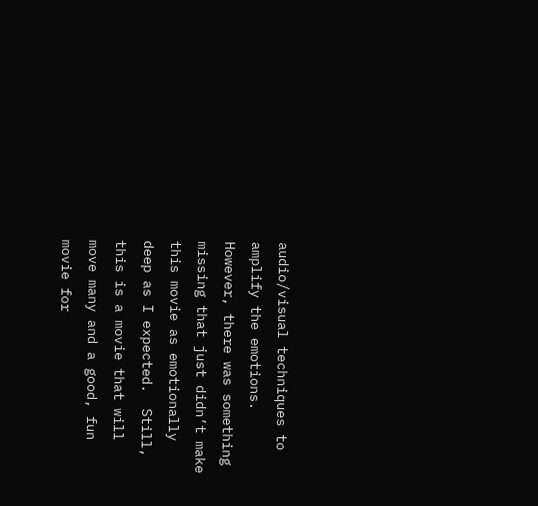audio/visual techniques to amplify the emotions.  However, there was something missing that just didn’t make this movie as emotionally deep as I expected.  Still, this is a movie that will move many and a good, fun movie for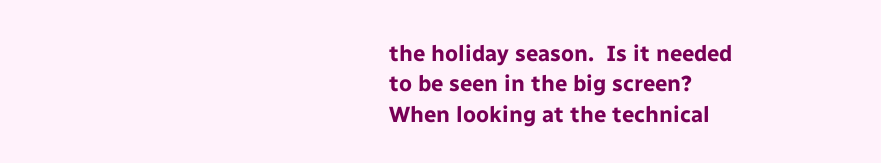the holiday season.  Is it needed to be seen in the big screen?  When looking at the technical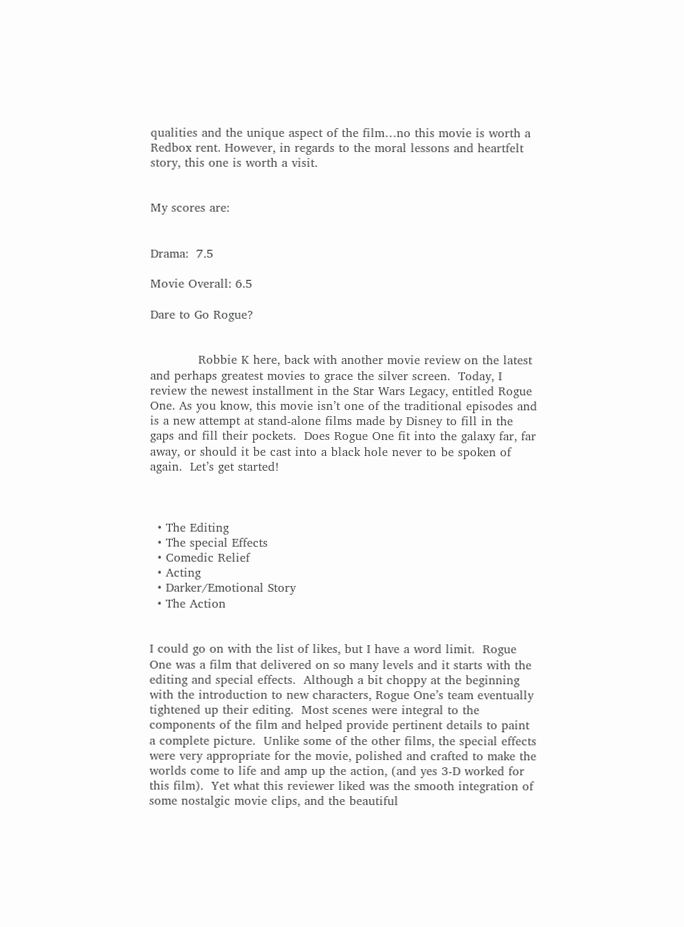qualities and the unique aspect of the film…no this movie is worth a Redbox rent. However, in regards to the moral lessons and heartfelt story, this one is worth a visit.


My scores are:


Drama:  7.5

Movie Overall: 6.5

Dare to Go Rogue?


            Robbie K here, back with another movie review on the latest and perhaps greatest movies to grace the silver screen.  Today, I review the newest installment in the Star Wars Legacy, entitled Rogue One. As you know, this movie isn’t one of the traditional episodes and is a new attempt at stand-alone films made by Disney to fill in the gaps and fill their pockets.  Does Rogue One fit into the galaxy far, far away, or should it be cast into a black hole never to be spoken of again.  Let’s get started!



  • The Editing
  • The special Effects
  • Comedic Relief
  • Acting
  • Darker/Emotional Story
  • The Action


I could go on with the list of likes, but I have a word limit.  Rogue One was a film that delivered on so many levels and it starts with the editing and special effects.  Although a bit choppy at the beginning with the introduction to new characters, Rogue One’s team eventually tightened up their editing.  Most scenes were integral to the components of the film and helped provide pertinent details to paint a complete picture.  Unlike some of the other films, the special effects were very appropriate for the movie, polished and crafted to make the worlds come to life and amp up the action, (and yes 3-D worked for this film).  Yet what this reviewer liked was the smooth integration of some nostalgic movie clips, and the beautiful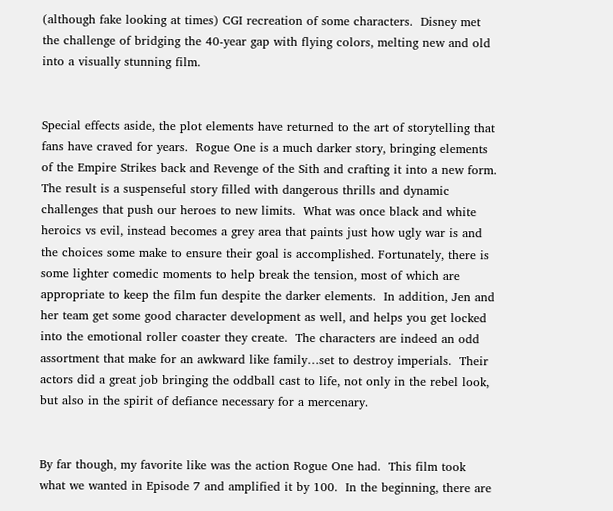(although fake looking at times) CGI recreation of some characters.  Disney met the challenge of bridging the 40-year gap with flying colors, melting new and old into a visually stunning film.


Special effects aside, the plot elements have returned to the art of storytelling that fans have craved for years.  Rogue One is a much darker story, bringing elements of the Empire Strikes back and Revenge of the Sith and crafting it into a new form.  The result is a suspenseful story filled with dangerous thrills and dynamic challenges that push our heroes to new limits.  What was once black and white heroics vs evil, instead becomes a grey area that paints just how ugly war is and the choices some make to ensure their goal is accomplished. Fortunately, there is some lighter comedic moments to help break the tension, most of which are appropriate to keep the film fun despite the darker elements.  In addition, Jen and her team get some good character development as well, and helps you get locked into the emotional roller coaster they create.  The characters are indeed an odd assortment that make for an awkward like family…set to destroy imperials.  Their actors did a great job bringing the oddball cast to life, not only in the rebel look, but also in the spirit of defiance necessary for a mercenary.


By far though, my favorite like was the action Rogue One had.  This film took what we wanted in Episode 7 and amplified it by 100.  In the beginning, there are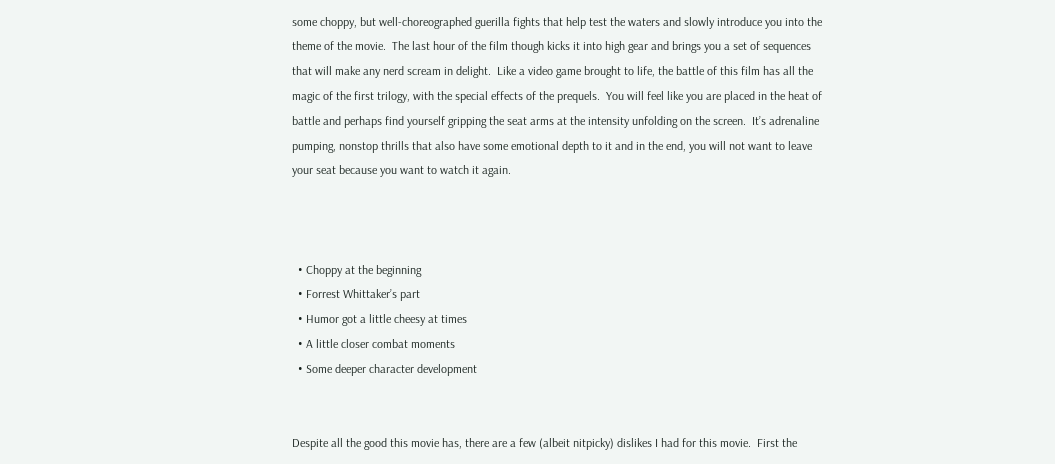some choppy, but well-choreographed guerilla fights that help test the waters and slowly introduce you into the theme of the movie.  The last hour of the film though kicks it into high gear and brings you a set of sequences that will make any nerd scream in delight.  Like a video game brought to life, the battle of this film has all the magic of the first trilogy, with the special effects of the prequels.  You will feel like you are placed in the heat of battle and perhaps find yourself gripping the seat arms at the intensity unfolding on the screen.  It’s adrenaline pumping, nonstop thrills that also have some emotional depth to it and in the end, you will not want to leave your seat because you want to watch it again.



  • Choppy at the beginning
  • Forrest Whittaker’s part
  • Humor got a little cheesy at times
  • A little closer combat moments
  • Some deeper character development


Despite all the good this movie has, there are a few (albeit nitpicky) dislikes I had for this movie.  First the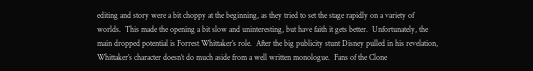editing and story were a bit choppy at the beginning, as they tried to set the stage rapidly on a variety of worlds.  This made the opening a bit slow and uninteresting, but have faith it gets better.  Unfortunately, the main dropped potential is Forrest Whittaker’s role.  After the big publicity stunt Disney pulled in his revelation, Whittaker’s character doesn’t do much aside from a well written monologue.  Fans of the Clone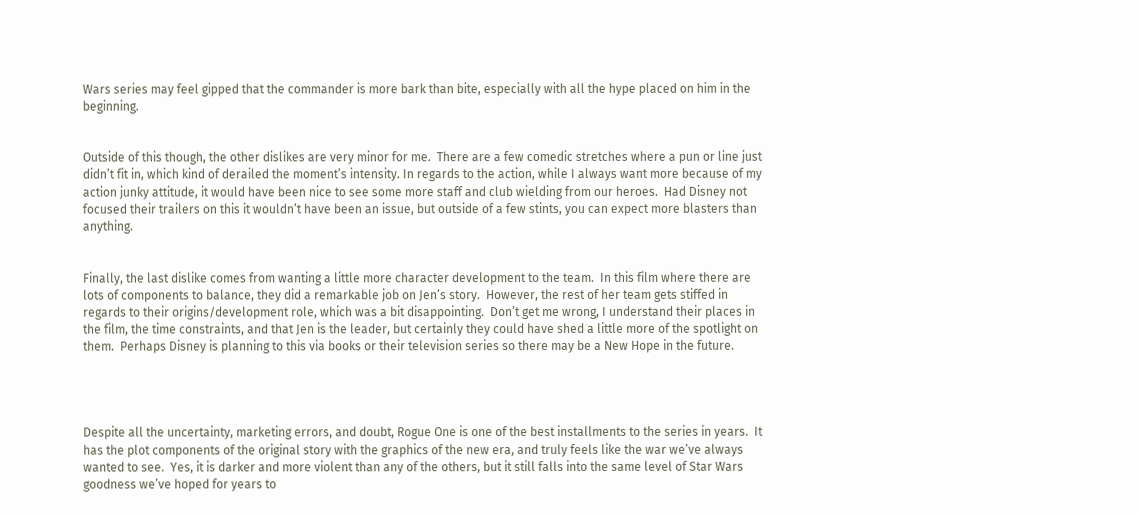Wars series may feel gipped that the commander is more bark than bite, especially with all the hype placed on him in the beginning.


Outside of this though, the other dislikes are very minor for me.  There are a few comedic stretches where a pun or line just didn’t fit in, which kind of derailed the moment’s intensity. In regards to the action, while I always want more because of my action junky attitude, it would have been nice to see some more staff and club wielding from our heroes.  Had Disney not focused their trailers on this it wouldn’t have been an issue, but outside of a few stints, you can expect more blasters than anything.


Finally, the last dislike comes from wanting a little more character development to the team.  In this film where there are lots of components to balance, they did a remarkable job on Jen’s story.  However, the rest of her team gets stiffed in regards to their origins/development role, which was a bit disappointing.  Don’t get me wrong, I understand their places in the film, the time constraints, and that Jen is the leader, but certainly they could have shed a little more of the spotlight on them.  Perhaps Disney is planning to this via books or their television series so there may be a New Hope in the future.




Despite all the uncertainty, marketing errors, and doubt, Rogue One is one of the best installments to the series in years.  It has the plot components of the original story with the graphics of the new era, and truly feels like the war we’ve always wanted to see.  Yes, it is darker and more violent than any of the others, but it still falls into the same level of Star Wars goodness we’ve hoped for years to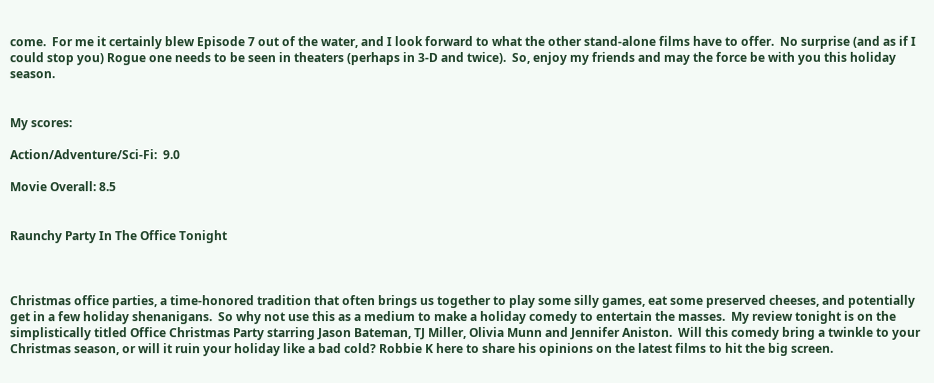come.  For me it certainly blew Episode 7 out of the water, and I look forward to what the other stand-alone films have to offer.  No surprise (and as if I could stop you) Rogue one needs to be seen in theaters (perhaps in 3-D and twice).  So, enjoy my friends and may the force be with you this holiday season.


My scores:

Action/Adventure/Sci-Fi:  9.0

Movie Overall: 8.5


Raunchy Party In The Office Tonight



Christmas office parties, a time-honored tradition that often brings us together to play some silly games, eat some preserved cheeses, and potentially get in a few holiday shenanigans.  So why not use this as a medium to make a holiday comedy to entertain the masses.  My review tonight is on the simplistically titled Office Christmas Party starring Jason Bateman, TJ Miller, Olivia Munn and Jennifer Aniston.  Will this comedy bring a twinkle to your Christmas season, or will it ruin your holiday like a bad cold? Robbie K here to share his opinions on the latest films to hit the big screen.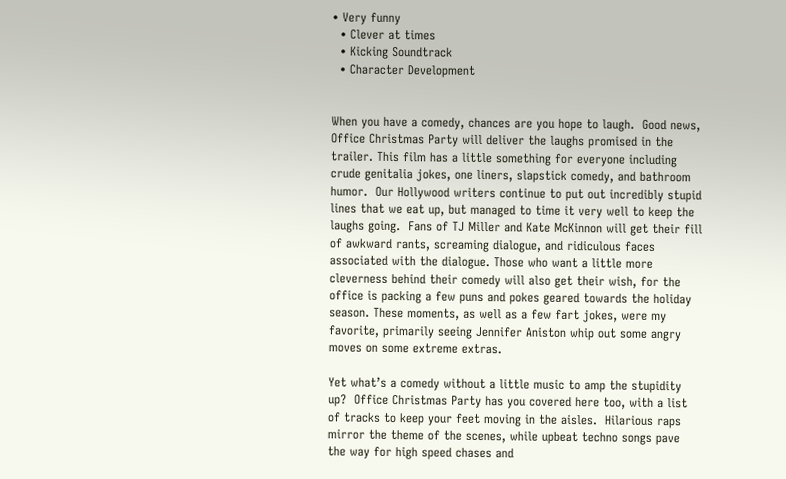• Very funny
  • Clever at times
  • Kicking Soundtrack
  • Character Development


When you have a comedy, chances are you hope to laugh.  Good news, Office Christmas Party will deliver the laughs promised in the trailer. This film has a little something for everyone including crude genitalia jokes, one liners, slapstick comedy, and bathroom humor.  Our Hollywood writers continue to put out incredibly stupid lines that we eat up, but managed to time it very well to keep the laughs going.  Fans of TJ Miller and Kate McKinnon will get their fill of awkward rants, screaming dialogue, and ridiculous faces associated with the dialogue. Those who want a little more cleverness behind their comedy will also get their wish, for the office is packing a few puns and pokes geared towards the holiday season. These moments, as well as a few fart jokes, were my favorite, primarily seeing Jennifer Aniston whip out some angry moves on some extreme extras.

Yet what’s a comedy without a little music to amp the stupidity up?  Office Christmas Party has you covered here too, with a list of tracks to keep your feet moving in the aisles.  Hilarious raps mirror the theme of the scenes, while upbeat techno songs pave the way for high speed chases and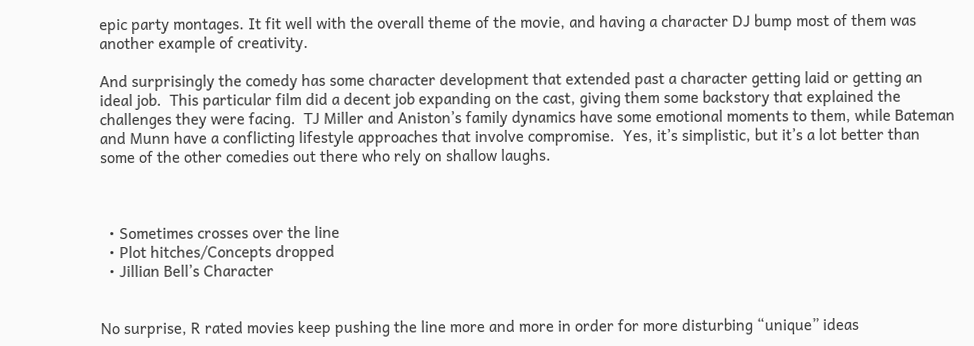epic party montages. It fit well with the overall theme of the movie, and having a character DJ bump most of them was another example of creativity.

And surprisingly the comedy has some character development that extended past a character getting laid or getting an ideal job.  This particular film did a decent job expanding on the cast, giving them some backstory that explained the challenges they were facing.  TJ Miller and Aniston’s family dynamics have some emotional moments to them, while Bateman and Munn have a conflicting lifestyle approaches that involve compromise.  Yes, it’s simplistic, but it’s a lot better than some of the other comedies out there who rely on shallow laughs.



  • Sometimes crosses over the line
  • Plot hitches/Concepts dropped
  • Jillian Bell’s Character


No surprise, R rated movies keep pushing the line more and more in order for more disturbing “unique” ideas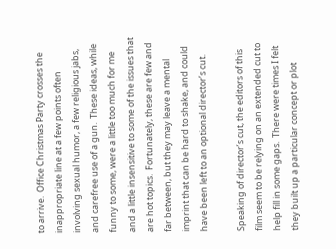to arrive.  Office Christmas Party crosses the inappropriate line at a few points often involving sexual humor, a few religious jabs, and carefree use of a gun.  These ideas, while funny to some, were a little too much for me and a little insensitive to some of the issues that are hot topics.  Fortunately, these are few and far between, but they may leave a mental imprint that can be hard to shake, and could have been left to an optional director’s cut.

Speaking of director’s cut, the editors of this film seem to be relying on an extended cut to help fill in some gaps.  There were times I felt they built up a particular concept or plot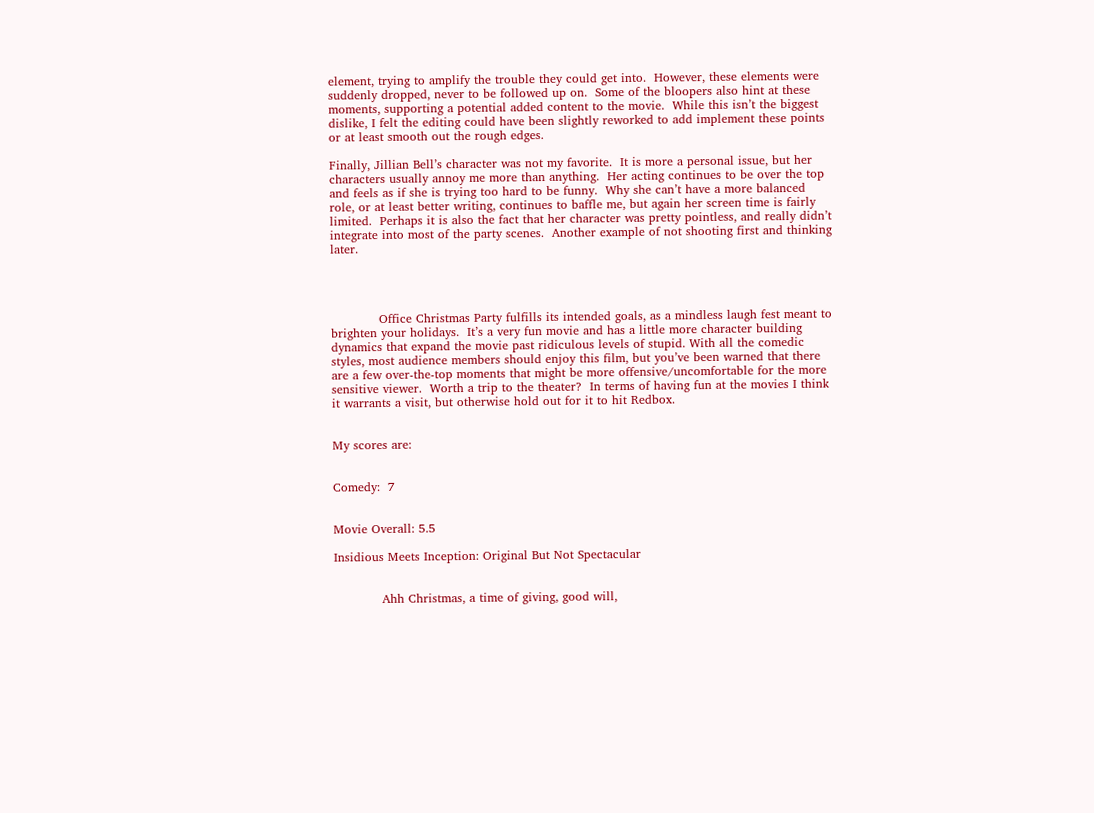element, trying to amplify the trouble they could get into.  However, these elements were suddenly dropped, never to be followed up on.  Some of the bloopers also hint at these moments, supporting a potential added content to the movie.  While this isn’t the biggest dislike, I felt the editing could have been slightly reworked to add implement these points or at least smooth out the rough edges.

Finally, Jillian Bell’s character was not my favorite.  It is more a personal issue, but her characters usually annoy me more than anything.  Her acting continues to be over the top and feels as if she is trying too hard to be funny.  Why she can’t have a more balanced role, or at least better writing, continues to baffle me, but again her screen time is fairly limited.  Perhaps it is also the fact that her character was pretty pointless, and really didn’t integrate into most of the party scenes.  Another example of not shooting first and thinking later.




            Office Christmas Party fulfills its intended goals, as a mindless laugh fest meant to brighten your holidays.  It’s a very fun movie and has a little more character building dynamics that expand the movie past ridiculous levels of stupid. With all the comedic styles, most audience members should enjoy this film, but you’ve been warned that there are a few over-the-top moments that might be more offensive/uncomfortable for the more sensitive viewer.  Worth a trip to the theater?  In terms of having fun at the movies I think it warrants a visit, but otherwise hold out for it to hit Redbox.


My scores are:


Comedy:  7


Movie Overall: 5.5

Insidious Meets Inception: Original But Not Spectacular


            Ahh Christmas, a time of giving, good will,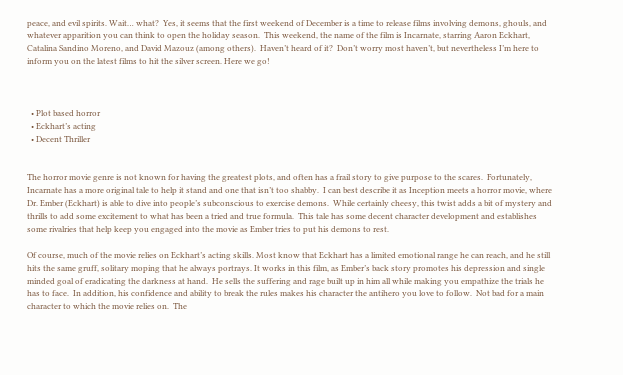peace, and evil spirits. Wait… what?  Yes, it seems that the first weekend of December is a time to release films involving demons, ghouls, and whatever apparition you can think to open the holiday season.  This weekend, the name of the film is Incarnate, starring Aaron Eckhart, Catalina Sandino Moreno, and David Mazouz (among others).  Haven’t heard of it?  Don’t worry most haven’t, but nevertheless I’m here to inform you on the latest films to hit the silver screen. Here we go!



  • Plot based horror
  • Eckhart’s acting
  • Decent Thriller


The horror movie genre is not known for having the greatest plots, and often has a frail story to give purpose to the scares.  Fortunately, Incarnate has a more original tale to help it stand and one that isn’t too shabby.  I can best describe it as Inception meets a horror movie, where Dr. Ember (Eckhart) is able to dive into people’s subconscious to exercise demons.  While certainly cheesy, this twist adds a bit of mystery and thrills to add some excitement to what has been a tried and true formula.  This tale has some decent character development and establishes some rivalries that help keep you engaged into the movie as Ember tries to put his demons to rest.

Of course, much of the movie relies on Eckhart’s acting skills. Most know that Eckhart has a limited emotional range he can reach, and he still hits the same gruff, solitary moping that he always portrays. It works in this film, as Ember’s back story promotes his depression and single minded goal of eradicating the darkness at hand.  He sells the suffering and rage built up in him all while making you empathize the trials he has to face.  In addition, his confidence and ability to break the rules makes his character the antihero you love to follow.  Not bad for a main character to which the movie relies on.  The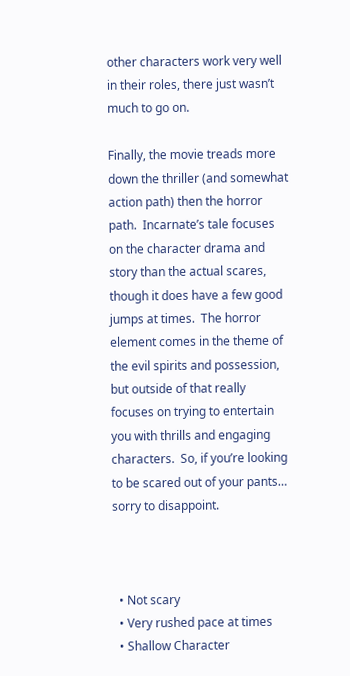other characters work very well in their roles, there just wasn’t much to go on.

Finally, the movie treads more down the thriller (and somewhat action path) then the horror path.  Incarnate’s tale focuses on the character drama and story than the actual scares, though it does have a few good jumps at times.  The horror element comes in the theme of the evil spirits and possession, but outside of that really focuses on trying to entertain you with thrills and engaging characters.  So, if you’re looking to be scared out of your pants… sorry to disappoint.



  • Not scary
  • Very rushed pace at times
  • Shallow Character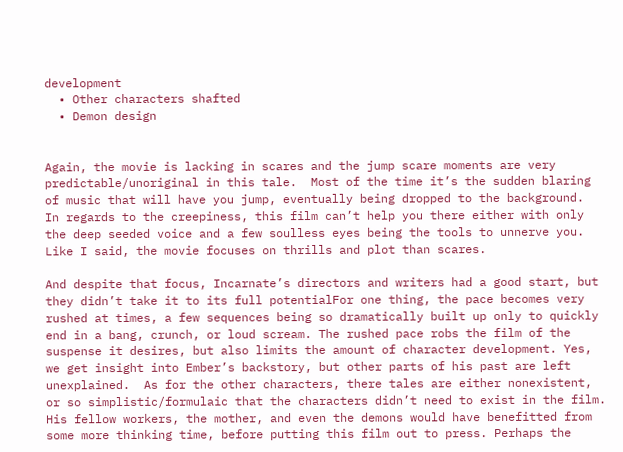development
  • Other characters shafted
  • Demon design


Again, the movie is lacking in scares and the jump scare moments are very predictable/unoriginal in this tale.  Most of the time it’s the sudden blaring of music that will have you jump, eventually being dropped to the background.  In regards to the creepiness, this film can’t help you there either with only the deep seeded voice and a few soulless eyes being the tools to unnerve you. Like I said, the movie focuses on thrills and plot than scares.

And despite that focus, Incarnate’s directors and writers had a good start, but they didn’t take it to its full potentialFor one thing, the pace becomes very rushed at times, a few sequences being so dramatically built up only to quickly end in a bang, crunch, or loud scream. The rushed pace robs the film of the suspense it desires, but also limits the amount of character development. Yes, we get insight into Ember’s backstory, but other parts of his past are left unexplained.  As for the other characters, there tales are either nonexistent, or so simplistic/formulaic that the characters didn’t need to exist in the film. His fellow workers, the mother, and even the demons would have benefitted from some more thinking time, before putting this film out to press. Perhaps the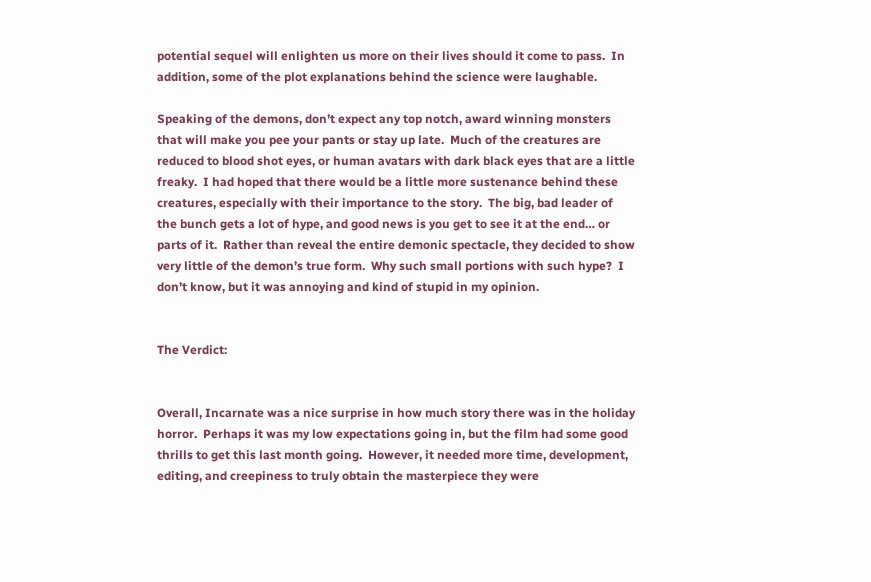potential sequel will enlighten us more on their lives should it come to pass.  In addition, some of the plot explanations behind the science were laughable.

Speaking of the demons, don’t expect any top notch, award winning monsters that will make you pee your pants or stay up late.  Much of the creatures are reduced to blood shot eyes, or human avatars with dark black eyes that are a little freaky.  I had hoped that there would be a little more sustenance behind these creatures, especially with their importance to the story.  The big, bad leader of the bunch gets a lot of hype, and good news is you get to see it at the end… or parts of it.  Rather than reveal the entire demonic spectacle, they decided to show very little of the demon’s true form.  Why such small portions with such hype?  I don’t know, but it was annoying and kind of stupid in my opinion.


The Verdict:


Overall, Incarnate was a nice surprise in how much story there was in the holiday horror.  Perhaps it was my low expectations going in, but the film had some good thrills to get this last month going.  However, it needed more time, development, editing, and creepiness to truly obtain the masterpiece they were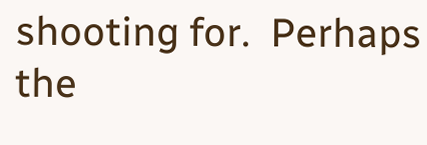shooting for.  Perhaps the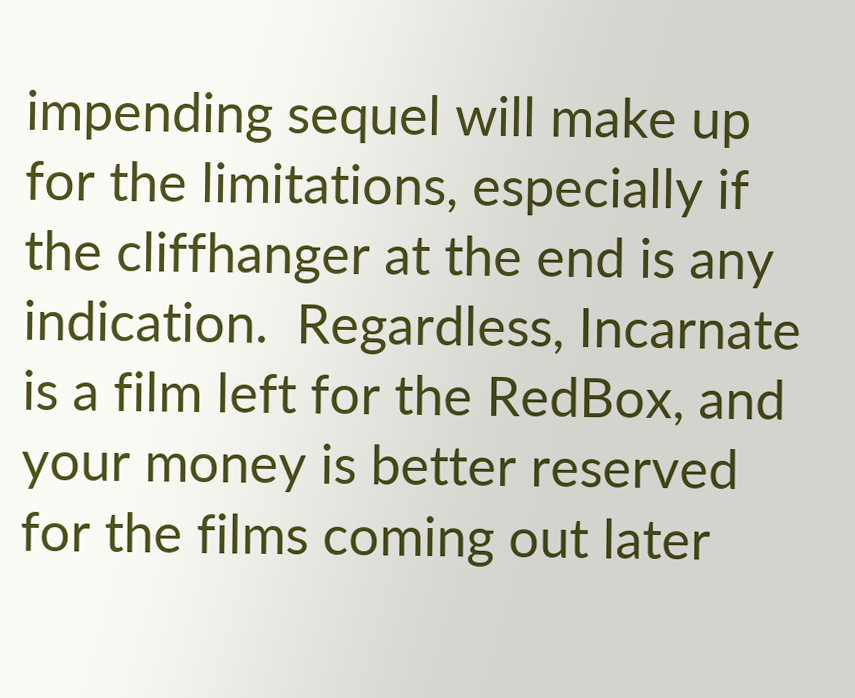impending sequel will make up for the limitations, especially if the cliffhanger at the end is any indication.  Regardless, Incarnate is a film left for the RedBox, and your money is better reserved for the films coming out later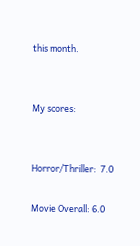this month.


My scores:


Horror/Thriller:  7.0

Movie Overall: 6.0